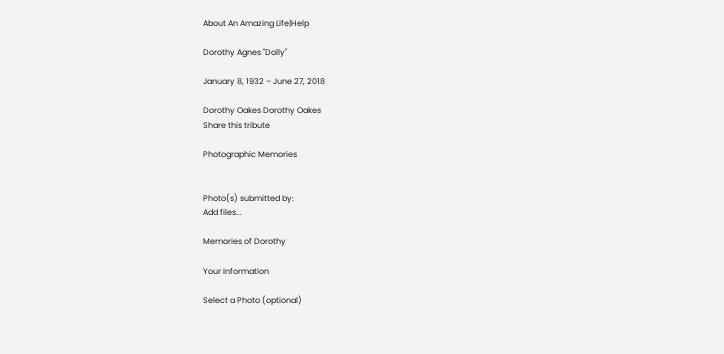About An Amazing Life|Help

Dorothy Agnes "Dolly"

January 8, 1932 – June 27, 2018

Dorothy Oakes Dorothy Oakes
Share this tribute

Photographic Memories


Photo(s) submitted by:
Add files...

Memories of Dorothy

Your Information

Select a Photo (optional)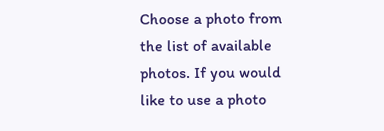Choose a photo from the list of available photos. If you would like to use a photo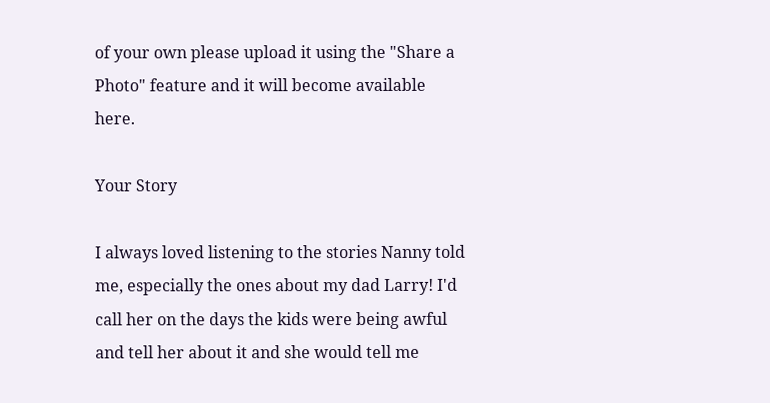of your own please upload it using the "Share a Photo" feature and it will become available here.

Your Story

I always loved listening to the stories Nanny told me, especially the ones about my dad Larry! I'd call her on the days the kids were being awful and tell her about it and she would tell me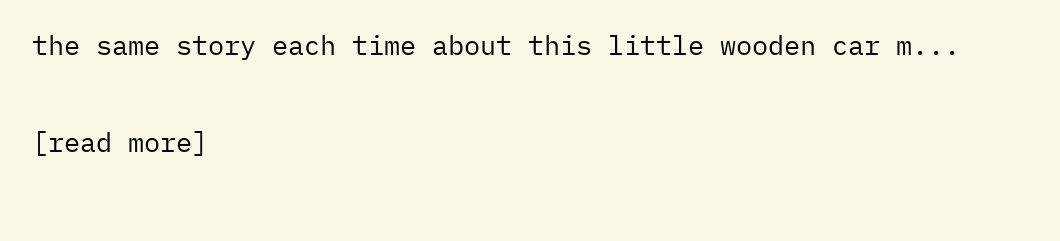the same story each time about this little wooden car m...

[read more]